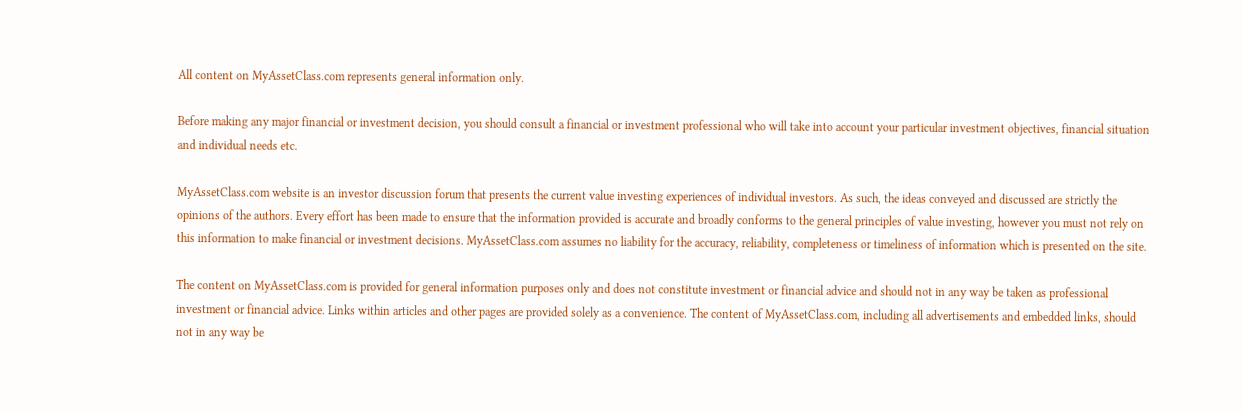All content on MyAssetClass.com represents general information only.

Before making any major financial or investment decision, you should consult a financial or investment professional who will take into account your particular investment objectives, financial situation and individual needs etc.

MyAssetClass.com website is an investor discussion forum that presents the current value investing experiences of individual investors. As such, the ideas conveyed and discussed are strictly the opinions of the authors. Every effort has been made to ensure that the information provided is accurate and broadly conforms to the general principles of value investing, however you must not rely on this information to make financial or investment decisions. MyAssetClass.com assumes no liability for the accuracy, reliability, completeness or timeliness of information which is presented on the site.

The content on MyAssetClass.com is provided for general information purposes only and does not constitute investment or financial advice and should not in any way be taken as professional investment or financial advice. Links within articles and other pages are provided solely as a convenience. The content of MyAssetClass.com, including all advertisements and embedded links, should not in any way be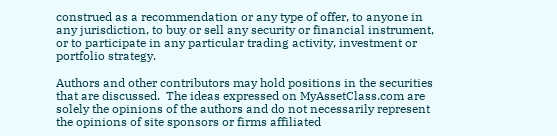construed as a recommendation or any type of offer, to anyone in any jurisdiction, to buy or sell any security or financial instrument, or to participate in any particular trading activity, investment or portfolio strategy.

Authors and other contributors may hold positions in the securities that are discussed.  The ideas expressed on MyAssetClass.com are solely the opinions of the authors and do not necessarily represent the opinions of site sponsors or firms affiliated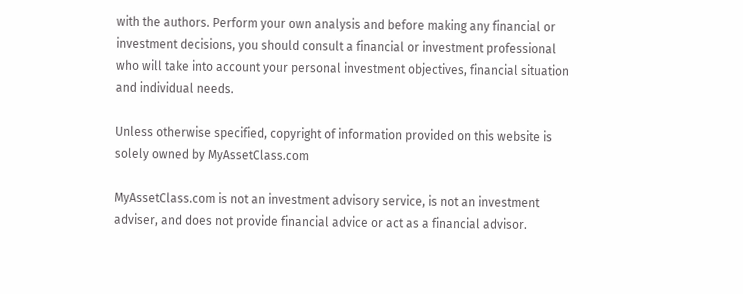with the authors. Perform your own analysis and before making any financial or investment decisions, you should consult a financial or investment professional who will take into account your personal investment objectives, financial situation and individual needs.

Unless otherwise specified, copyright of information provided on this website is solely owned by MyAssetClass.com

MyAssetClass.com is not an investment advisory service, is not an investment adviser, and does not provide financial advice or act as a financial advisor.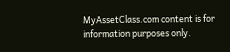MyAssetClass.com content is for information purposes only.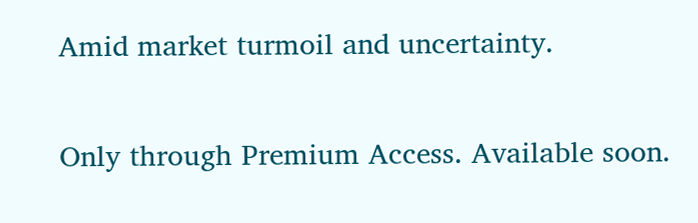Amid market turmoil and uncertainty.

Only through Premium Access. Available soon.